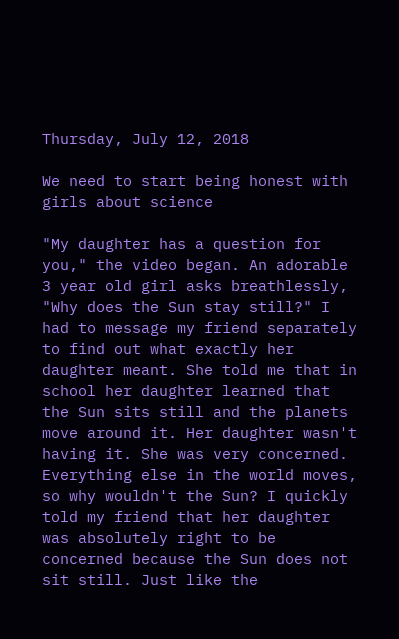Thursday, July 12, 2018

We need to start being honest with girls about science

"My daughter has a question for you," the video began. An adorable 3 year old girl asks breathlessly, "Why does the Sun stay still?" I had to message my friend separately to find out what exactly her daughter meant. She told me that in school her daughter learned that the Sun sits still and the planets move around it. Her daughter wasn't having it. She was very concerned. Everything else in the world moves, so why wouldn't the Sun? I quickly told my friend that her daughter was absolutely right to be concerned because the Sun does not sit still. Just like the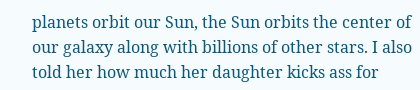planets orbit our Sun, the Sun orbits the center of our galaxy along with billions of other stars. I also told her how much her daughter kicks ass for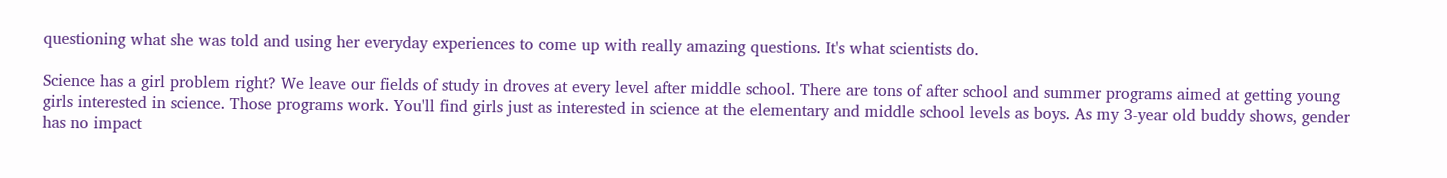questioning what she was told and using her everyday experiences to come up with really amazing questions. It's what scientists do.

Science has a girl problem right? We leave our fields of study in droves at every level after middle school. There are tons of after school and summer programs aimed at getting young girls interested in science. Those programs work. You'll find girls just as interested in science at the elementary and middle school levels as boys. As my 3-year old buddy shows, gender has no impact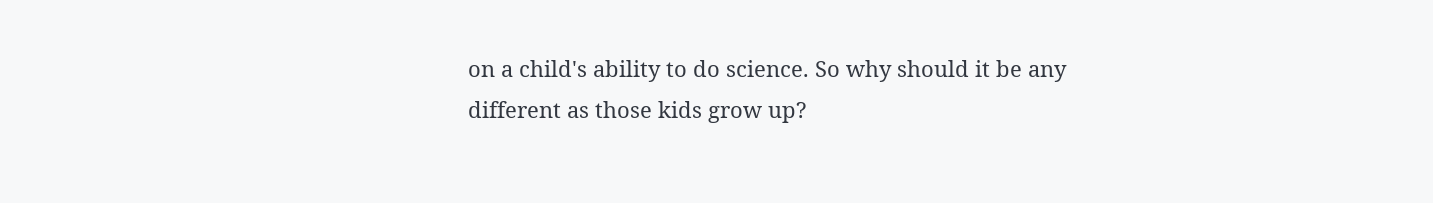on a child's ability to do science. So why should it be any different as those kids grow up?